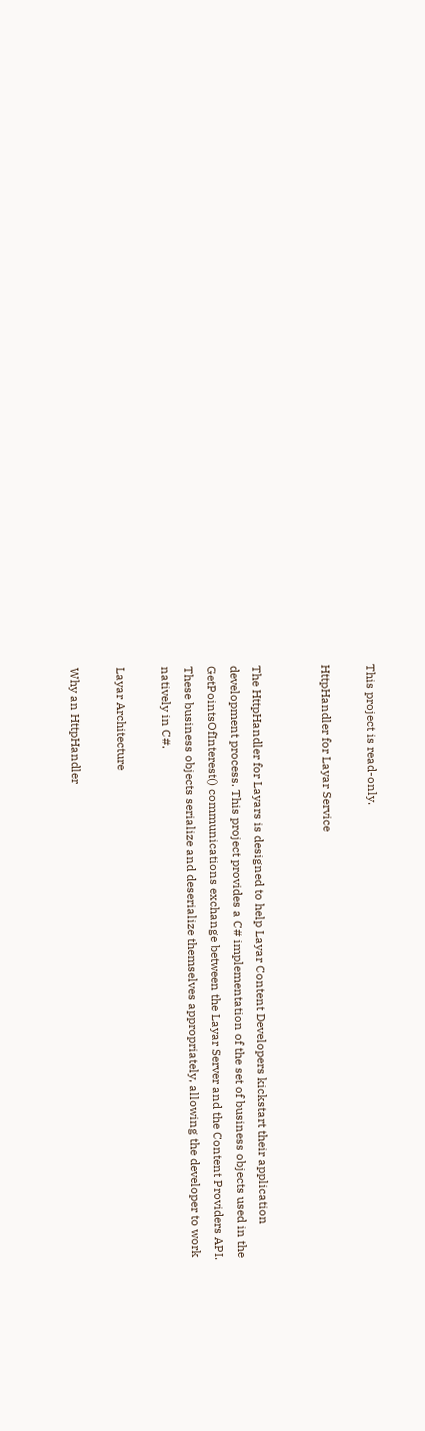This project is read-only.

HttpHandler for Layar Service


The HttpHandler for Layars is designed to help Layar Content Developers kickstart their application development process. This project provides a C# implementation of the set of business objects used in the GetPointsOfInterest() communications exchange between the Layar Server and the Content Providers API. These business objects serialize and deserialize themselves appropriately, allowing the developer to work natively in C#.

Layar Architecture

Why an HttpHandler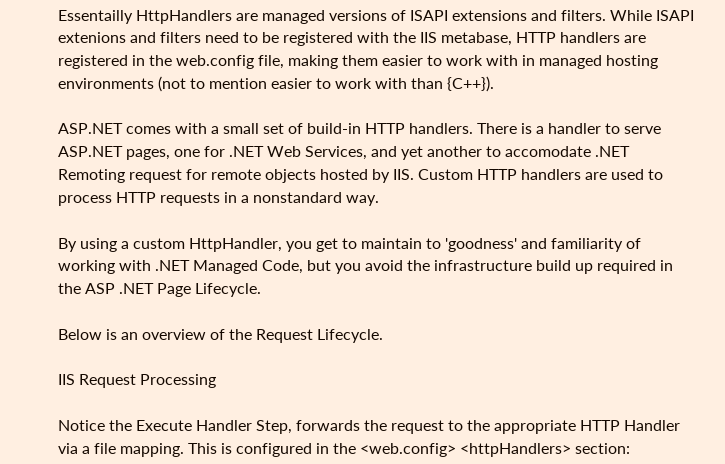Essentailly HttpHandlers are managed versions of ISAPI extensions and filters. While ISAPI extenions and filters need to be registered with the IIS metabase, HTTP handlers are registered in the web.config file, making them easier to work with in managed hosting environments (not to mention easier to work with than {C++}).

ASP.NET comes with a small set of build-in HTTP handlers. There is a handler to serve ASP.NET pages, one for .NET Web Services, and yet another to accomodate .NET Remoting request for remote objects hosted by IIS. Custom HTTP handlers are used to process HTTP requests in a nonstandard way.

By using a custom HttpHandler, you get to maintain to 'goodness' and familiarity of working with .NET Managed Code, but you avoid the infrastructure build up required in the ASP .NET Page Lifecycle.

Below is an overview of the Request Lifecycle.

IIS Request Processing

Notice the Execute Handler Step, forwards the request to the appropriate HTTP Handler via a file mapping. This is configured in the <web.config> <httpHandlers> section: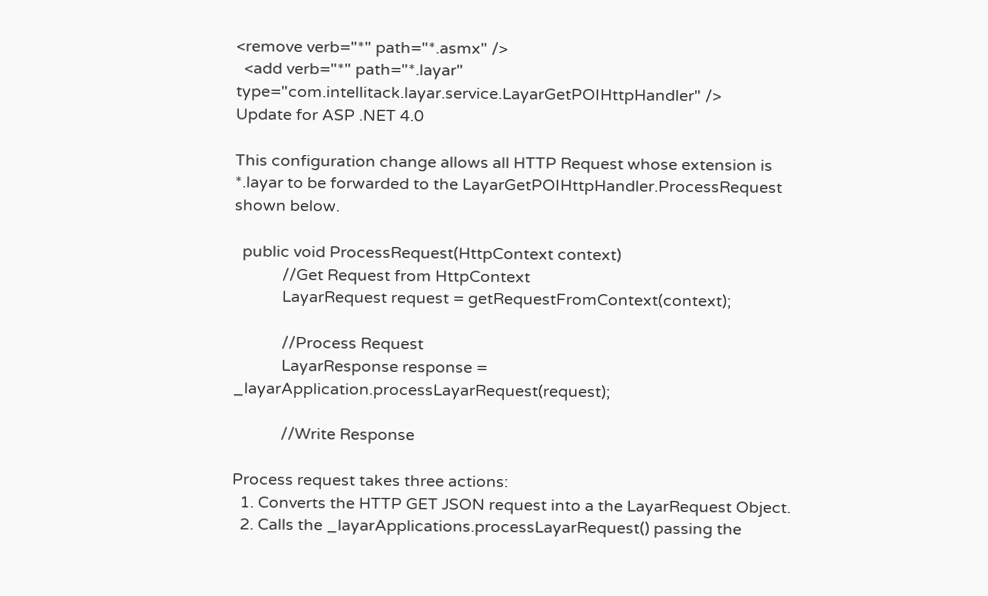<remove verb="*" path="*.asmx" />
  <add verb="*" path="*.layar" type="com.intellitack.layar.service.LayarGetPOIHttpHandler" />
Update for ASP .NET 4.0

This configuration change allows all HTTP Request whose extension is *.layar to be forwarded to the LayarGetPOIHttpHandler.ProcessRequest shown below.

  public void ProcessRequest(HttpContext context)
            //Get Request from HttpContext
            LayarRequest request = getRequestFromContext(context);

            //Process Request
            LayarResponse response = _layarApplication.processLayarRequest(request);

            //Write Response

Process request takes three actions:
  1. Converts the HTTP GET JSON request into a the LayarRequest Object.
  2. Calls the _layarApplications.processLayarRequest() passing the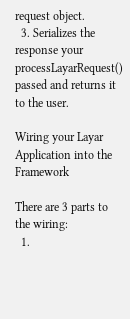request object.
  3. Serializes the response your processLayarRequest() passed and returns it to the user.

Wiring your Layar Application into the Framework

There are 3 parts to the wiring:
  1.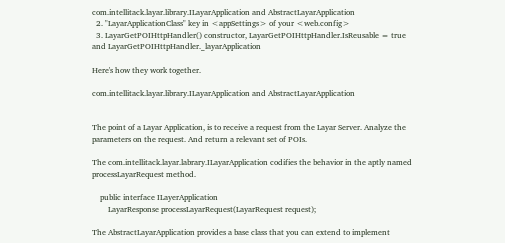com.intellitack.layar.library.ILayarApplication and AbstractLayarApplication
  2. "LayarApplicationClass" key in <appSettings> of your <web.config>
  3. LayarGetPOIHttpHandler() constructor, LayarGetPOIHttpHandler.IsReusable = true and LayarGetPOIHttpHandler._layarApplication

Here's how they work together.

com.intellitack.layar.library.ILayarApplication and AbstractLayarApplication


The point of a Layar Application, is to receive a request from the Layar Server. Analyze the parameters on the request. And return a relevant set of POIs.

The com.intellitack.layar.labrary.ILayarApplication codifies the behavior in the aptly named processLayarRequest method.

    public interface ILayerApplication
        LayarResponse processLayarRequest(LayarRequest request);

The AbstractLayarApplication provides a base class that you can extend to implement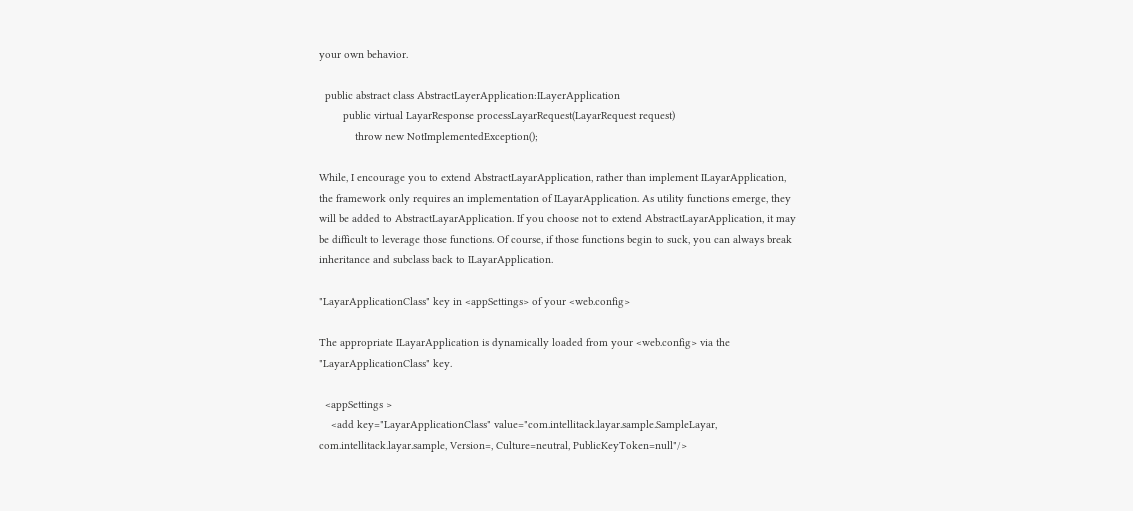your own behavior.

  public abstract class AbstractLayerApplication:ILayerApplication
        public virtual LayarResponse processLayarRequest(LayarRequest request)
            throw new NotImplementedException();

While, I encourage you to extend AbstractLayarApplication, rather than implement ILayarApplication, the framework only requires an implementation of ILayarApplication. As utility functions emerge, they will be added to AbstractLayarApplication. If you choose not to extend AbstractLayarApplication, it may be difficult to leverage those functions. Of course, if those functions begin to suck, you can always break inheritance and subclass back to ILayarApplication.

"LayarApplicationClass" key in <appSettings> of your <web.config>

The appropriate ILayarApplication is dynamically loaded from your <web.config> via the "LayarApplicationClass" key.

  <appSettings >
    <add key="LayarApplicationClass" value="com.intellitack.layar.sample.SampleLayar, com.intellitack.layar.sample, Version=, Culture=neutral, PublicKeyToken=null"/>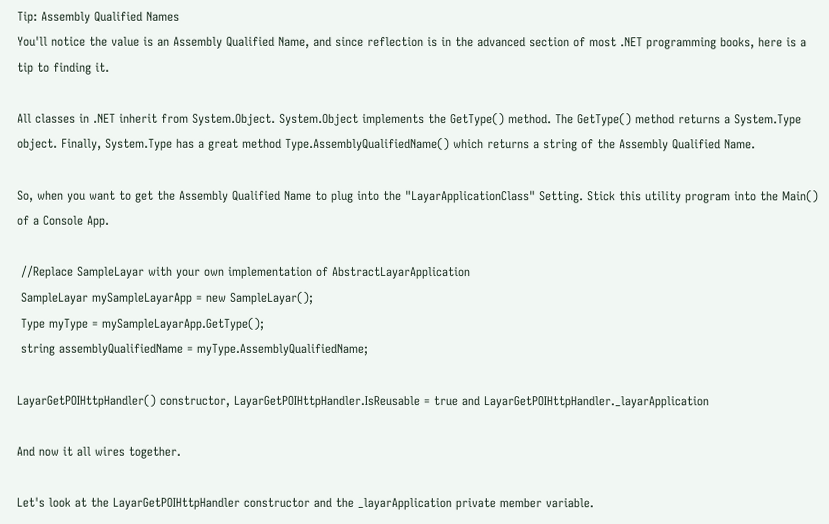Tip: Assembly Qualified Names
You'll notice the value is an Assembly Qualified Name, and since reflection is in the advanced section of most .NET programming books, here is a tip to finding it.

All classes in .NET inherit from System.Object. System.Object implements the GetType() method. The GetType() method returns a System.Type object. Finally, System.Type has a great method Type.AssemblyQualifiedName() which returns a string of the Assembly Qualified Name.

So, when you want to get the Assembly Qualified Name to plug into the "LayarApplicationClass" Setting. Stick this utility program into the Main() of a Console App.

 //Replace SampleLayar with your own implementation of AbstractLayarApplication
 SampleLayar mySampleLayarApp = new SampleLayar();
 Type myType = mySampleLayarApp.GetType();
 string assemblyQualifiedName = myType.AssemblyQualifiedName;

LayarGetPOIHttpHandler() constructor, LayarGetPOIHttpHandler.IsReusable = true and LayarGetPOIHttpHandler._layarApplication

And now it all wires together.

Let's look at the LayarGetPOIHttpHandler constructor and the _layarApplication private member variable.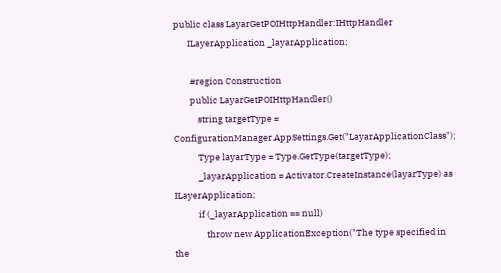public class LayarGetPOIHttpHandler:IHttpHandler
       ILayerApplication _layarApplication;

        #region Construction
        public LayarGetPOIHttpHandler()
            string targetType = ConfigurationManager.AppSettings.Get("LayarApplicationClass");
            Type layarType = Type.GetType(targetType);
            _layarApplication = Activator.CreateInstance(layarType) as ILayerApplication;
            if (_layarApplication == null)
                throw new ApplicationException("The type specified in the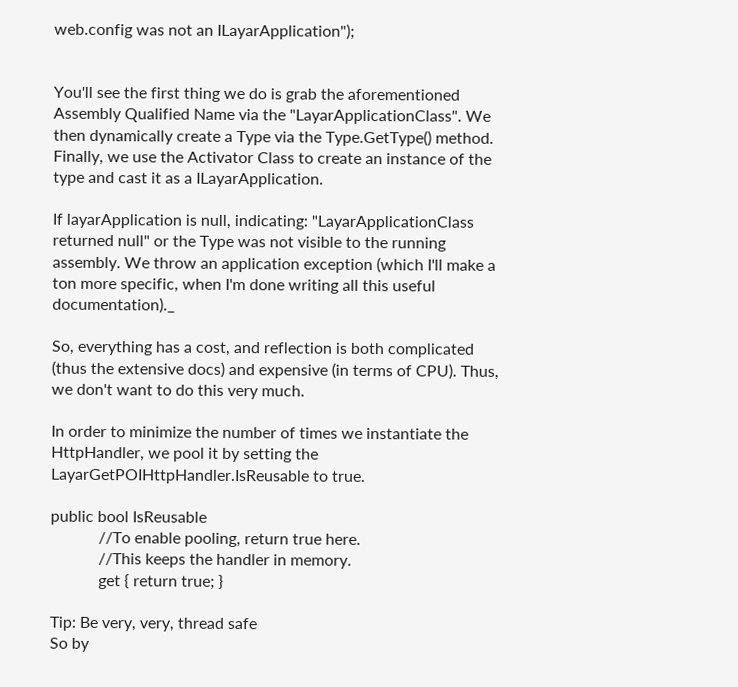web.config was not an ILayarApplication");


You'll see the first thing we do is grab the aforementioned Assembly Qualified Name via the "LayarApplicationClass". We then dynamically create a Type via the Type.GetType() method. Finally, we use the Activator Class to create an instance of the type and cast it as a ILayarApplication.

If layarApplication is null, indicating: "LayarApplicationClass returned null" or the Type was not visible to the running assembly. We throw an application exception (which I'll make a ton more specific, when I'm done writing all this useful documentation)._

So, everything has a cost, and reflection is both complicated (thus the extensive docs) and expensive (in terms of CPU). Thus, we don't want to do this very much.

In order to minimize the number of times we instantiate the HttpHandler, we pool it by setting the LayarGetPOIHttpHandler.IsReusable to true.

public bool IsReusable
            //To enable pooling, return true here.
            //This keeps the handler in memory.
            get { return true; }

Tip: Be very, very, thread safe
So by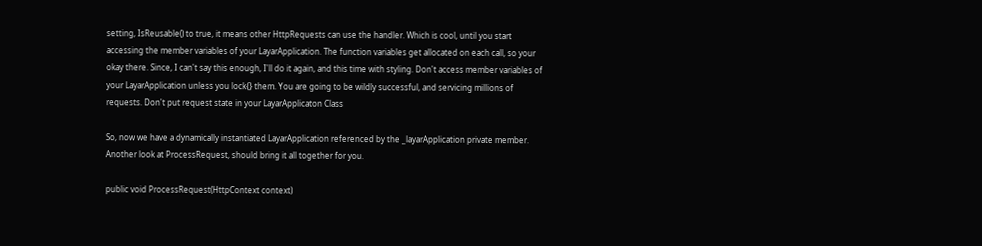setting, IsReusable() to true, it means other HttpRequests can use the handler. Which is cool, until you start accessing the member variables of your LayarApplication. The function variables get allocated on each call, so your okay there. Since, I can't say this enough, I'll do it again, and this time with styling. Don't access member variables of your LayarApplication unless you lock{} them. You are going to be wildly successful, and servicing millions of requests. Don't put request state in your LayarApplicaton Class

So, now we have a dynamically instantiated LayarApplication referenced by the _layarApplication private member. Another look at ProcessRequest, should bring it all together for you.

public void ProcessRequest(HttpContext context)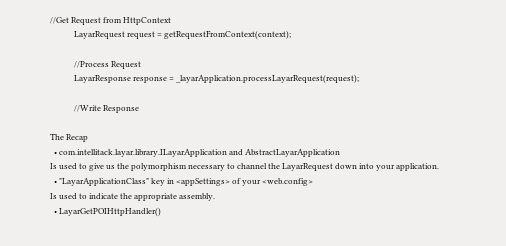//Get Request from HttpContext
            LayarRequest request = getRequestFromContext(context);

            //Process Request
            LayarResponse response = _layarApplication.processLayarRequest(request);

            //Write Response

The Recap
  • com.intellitack.layar.library.ILayarApplication and AbstractLayarApplication
Is used to give us the polymorphism necessary to channel the LayarRequest down into your application.
  • "LayarApplicationClass" key in <appSettings> of your <web.config>
Is used to indicate the appropriate assembly.
  • LayarGetPOIHttpHandler()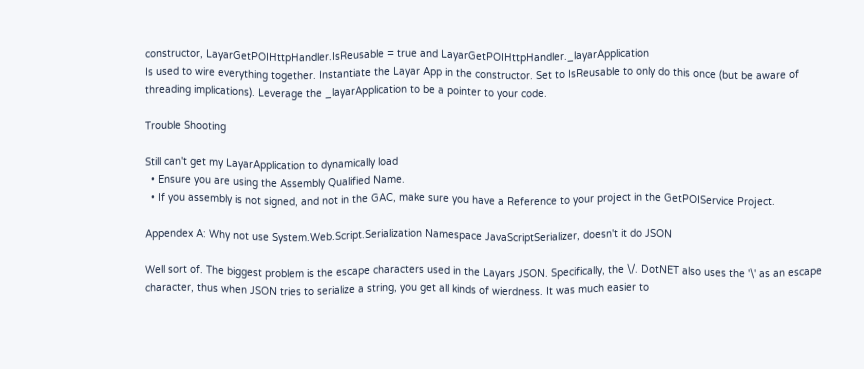constructor, LayarGetPOIHttpHandler.IsReusable = true and LayarGetPOIHttpHandler._layarApplication
Is used to wire everything together. Instantiate the Layar App in the constructor. Set to IsReusable to only do this once (but be aware of threading implications). Leverage the _layarApplication to be a pointer to your code.

Trouble Shooting

Still can't get my LayarApplication to dynamically load
  • Ensure you are using the Assembly Qualified Name.
  • If you assembly is not signed, and not in the GAC, make sure you have a Reference to your project in the GetPOIService Project.

Appendex A: Why not use System.Web.Script.Serialization Namespace JavaScriptSerializer, doesn't it do JSON

Well sort of. The biggest problem is the escape characters used in the Layars JSON. Specifically, the \/. DotNET also uses the '\' as an escape character, thus when JSON tries to serialize a string, you get all kinds of wierdness. It was much easier to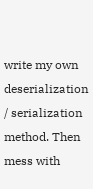write my own deserialization / serialization method. Then mess with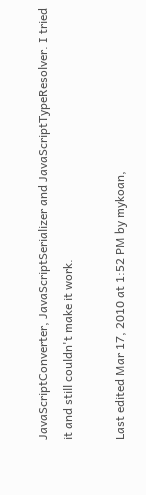JavaScriptConverter, JavaScriptSerializer and JavaScriptTypeResolver. I tried it and still couldn't make it work.

Last edited Mar 17, 2010 at 1:52 PM by mykoan,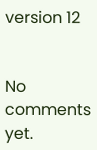version 12


No comments yet.